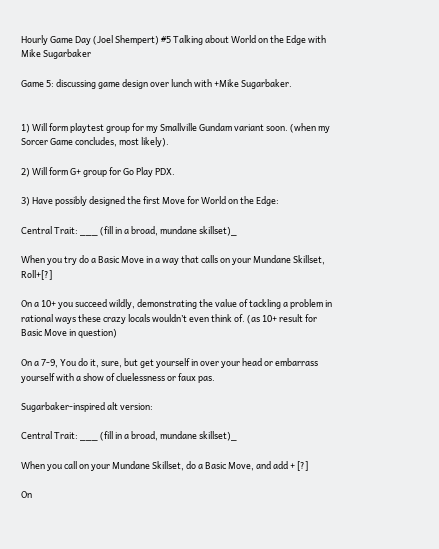Hourly Game Day (Joel Shempert) #5 Talking about World on the Edge with Mike Sugarbaker

Game 5: discussing game design over lunch with +Mike Sugarbaker.


1) Will form playtest group for my Smallville Gundam variant soon. (when my Sorcer Game concludes, most likely).

2) Will form G+ group for Go Play PDX.

3) Have possibly designed the first Move for World on the Edge:

Central Trait: ___ (fill in a broad, mundane skillset)_

When you try do a Basic Move in a way that calls on your Mundane Skillset, Roll+[?]

On a 10+ you succeed wildly, demonstrating the value of tackling a problem in rational ways these crazy locals wouldn’t even think of. (as 10+ result for Basic Move in question)

On a 7-9, You do it, sure, but get yourself in over your head or embarrass yourself with a show of cluelessness or faux pas.

Sugarbaker-inspired alt version:

Central Trait: ___ (fill in a broad, mundane skillset)_

When you call on your Mundane Skillset, do a Basic Move, and add + [?]

On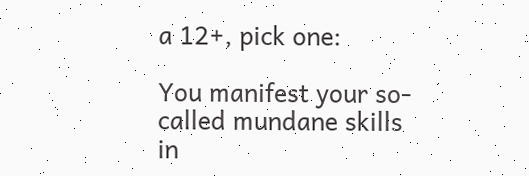a 12+, pick one:

You manifest your so-called mundane skills in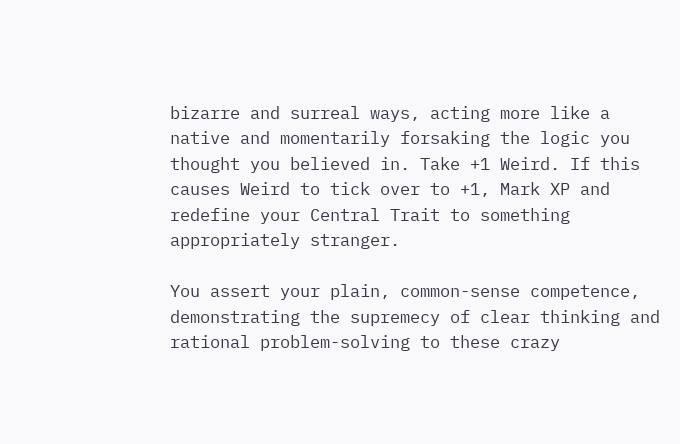bizarre and surreal ways, acting more like a native and momentarily forsaking the logic you thought you believed in. Take +1 Weird. If this causes Weird to tick over to +1, Mark XP and redefine your Central Trait to something appropriately stranger.

You assert your plain, common-sense competence, demonstrating the supremecy of clear thinking and rational problem-solving to these crazy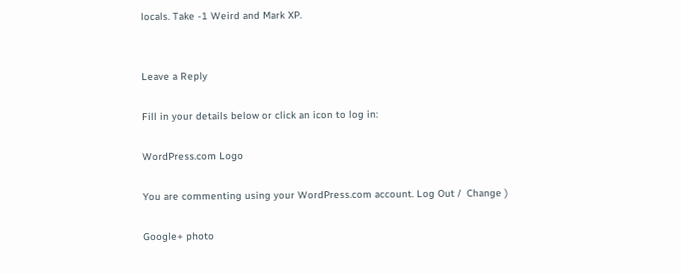locals. Take -1 Weird and Mark XP.


Leave a Reply

Fill in your details below or click an icon to log in:

WordPress.com Logo

You are commenting using your WordPress.com account. Log Out /  Change )

Google+ photo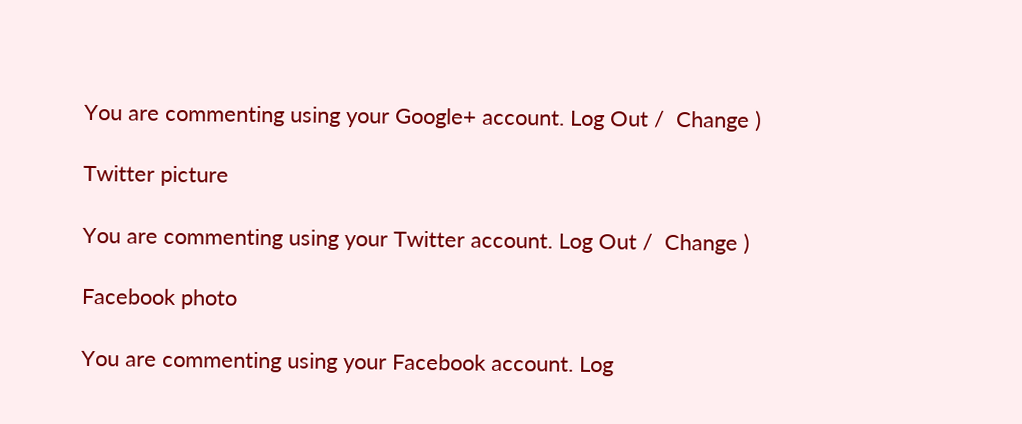You are commenting using your Google+ account. Log Out /  Change )

Twitter picture

You are commenting using your Twitter account. Log Out /  Change )

Facebook photo

You are commenting using your Facebook account. Log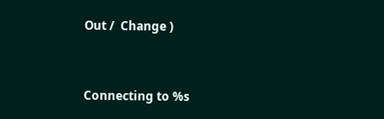Out /  Change )


Connecting to %s